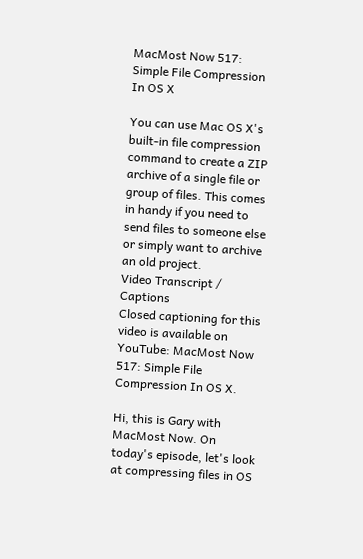MacMost Now 517: Simple File Compression In OS X

You can use Mac OS X's built-in file compression command to create a ZIP archive of a single file or group of files. This comes in handy if you need to send files to someone else or simply want to archive an old project.
Video Transcript / Captions
Closed captioning for this video is available on YouTube: MacMost Now 517: Simple File Compression In OS X.

Hi, this is Gary with MacMost Now. On today's episode, let's look at compressing files in OS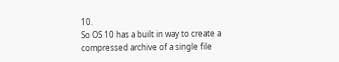10.
So OS 10 has a built in way to create a compressed archive of a single file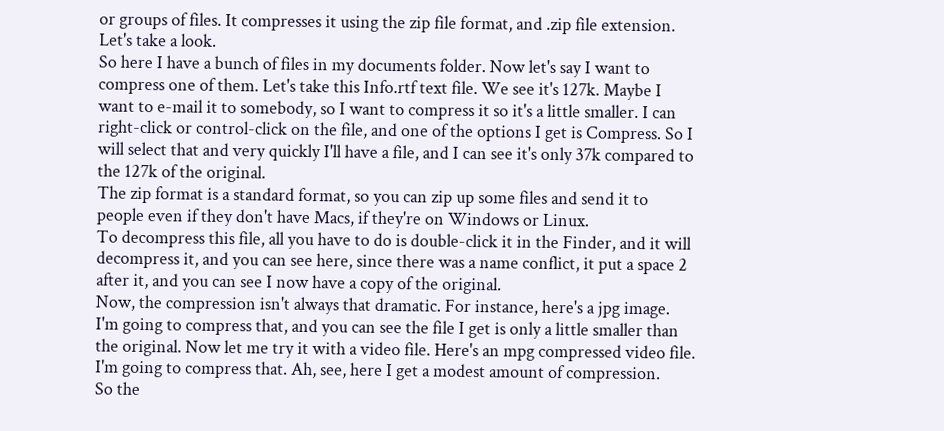or groups of files. It compresses it using the zip file format, and .zip file extension. Let's take a look.
So here I have a bunch of files in my documents folder. Now let's say I want to compress one of them. Let's take this Info.rtf text file. We see it's 127k. Maybe I want to e-mail it to somebody, so I want to compress it so it's a little smaller. I can right-click or control-click on the file, and one of the options I get is Compress. So I will select that and very quickly I'll have a file, and I can see it's only 37k compared to the 127k of the original.
The zip format is a standard format, so you can zip up some files and send it to people even if they don't have Macs, if they're on Windows or Linux.
To decompress this file, all you have to do is double-click it in the Finder, and it will decompress it, and you can see here, since there was a name conflict, it put a space 2 after it, and you can see I now have a copy of the original.
Now, the compression isn't always that dramatic. For instance, here's a jpg image. I'm going to compress that, and you can see the file I get is only a little smaller than the original. Now let me try it with a video file. Here's an mpg compressed video file. I'm going to compress that. Ah, see, here I get a modest amount of compression.
So the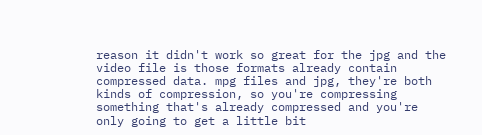reason it didn't work so great for the jpg and the video file is those formats already contain compressed data. mpg files and jpg, they're both kinds of compression, so you're compressing something that's already compressed and you're only going to get a little bit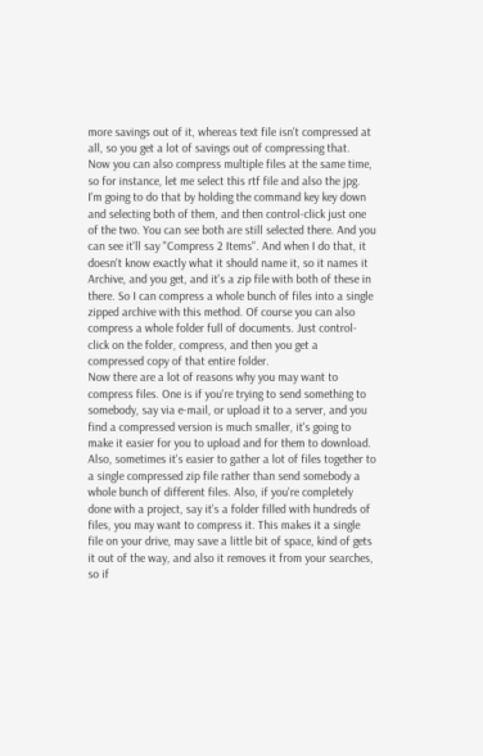more savings out of it, whereas text file isn't compressed at all, so you get a lot of savings out of compressing that.
Now you can also compress multiple files at the same time, so for instance, let me select this rtf file and also the jpg. I'm going to do that by holding the command key key down and selecting both of them, and then control-click just one of the two. You can see both are still selected there. And you can see it'll say "Compress 2 Items". And when I do that, it doesn't know exactly what it should name it, so it names it Archive, and you get, and it's a zip file with both of these in there. So I can compress a whole bunch of files into a single zipped archive with this method. Of course you can also compress a whole folder full of documents. Just control-click on the folder, compress, and then you get a compressed copy of that entire folder.
Now there are a lot of reasons why you may want to compress files. One is if you're trying to send something to somebody, say via e-mail, or upload it to a server, and you find a compressed version is much smaller, it's going to make it easier for you to upload and for them to download. Also, sometimes it's easier to gather a lot of files together to a single compressed zip file rather than send somebody a whole bunch of different files. Also, if you're completely done with a project, say it's a folder filled with hundreds of files, you may want to compress it. This makes it a single file on your drive, may save a little bit of space, kind of gets it out of the way, and also it removes it from your searches, so if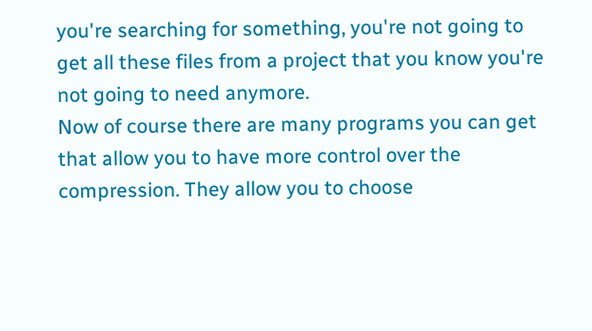you're searching for something, you're not going to get all these files from a project that you know you're not going to need anymore.
Now of course there are many programs you can get that allow you to have more control over the compression. They allow you to choose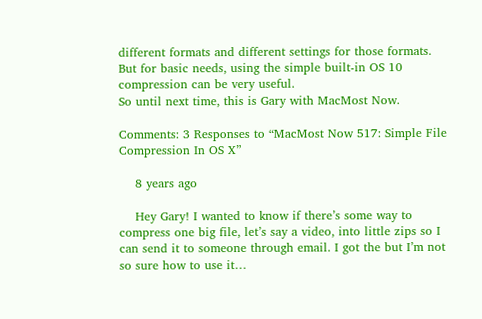different formats and different settings for those formats. But for basic needs, using the simple built-in OS 10 compression can be very useful.
So until next time, this is Gary with MacMost Now.

Comments: 3 Responses to “MacMost Now 517: Simple File Compression In OS X”

    8 years ago

    Hey Gary! I wanted to know if there’s some way to compress one big file, let’s say a video, into little zips so I can send it to someone through email. I got the but I’m not so sure how to use it…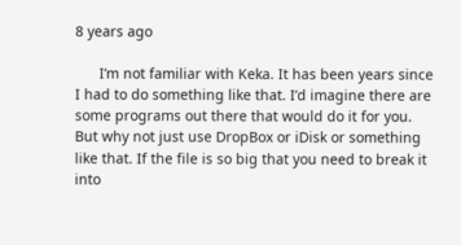8 years ago

      I’m not familiar with Keka. It has been years since I had to do something like that. I’d imagine there are some programs out there that would do it for you. But why not just use DropBox or iDisk or something like that. If the file is so big that you need to break it into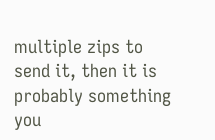multiple zips to send it, then it is probably something you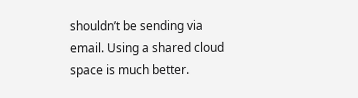shouldn’t be sending via email. Using a shared cloud space is much better.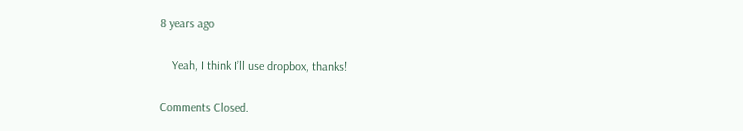8 years ago

    Yeah, I think I’ll use dropbox, thanks!

Comments Closed.